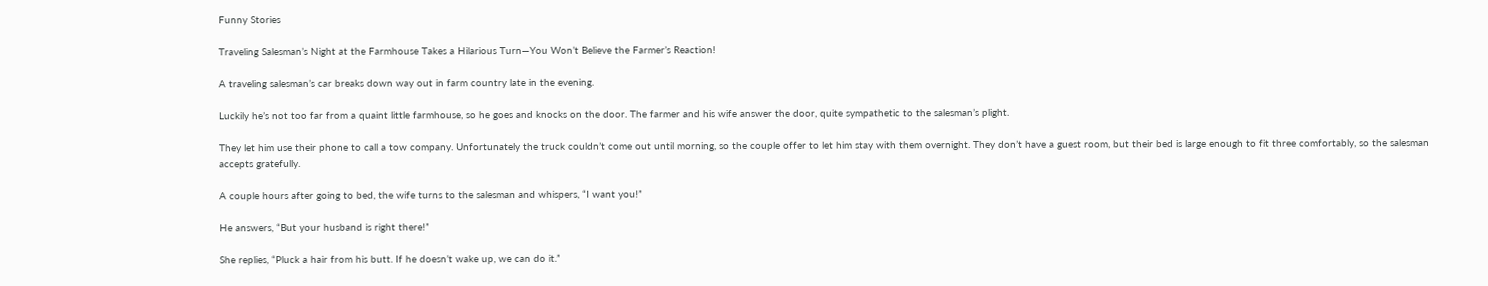Funny Stories

Traveling Salesman’s Night at the Farmhouse Takes a Hilarious Turn—You Won’t Believe the Farmer’s Reaction!

A traveling salesman’s car breaks down way out in farm country late in the evening.

Luckily he’s not too far from a quaint little farmhouse, so he goes and knocks on the door. The farmer and his wife answer the door, quite sympathetic to the salesman’s plight.

They let him use their phone to call a tow company. Unfortunately the truck couldn’t come out until morning, so the couple offer to let him stay with them overnight. They don’t have a guest room, but their bed is large enough to fit three comfortably, so the salesman accepts gratefully.

A couple hours after going to bed, the wife turns to the salesman and whispers, “I want you!”

He answers, “But your husband is right there!”

She replies, “Pluck a hair from his butt. If he doesn’t wake up, we can do it.”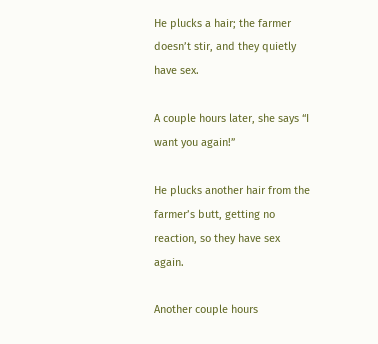He plucks a hair; the farmer doesn’t stir, and they quietly have sex.

A couple hours later, she says “I want you again!”

He plucks another hair from the farmer’s butt, getting no reaction, so they have sex again.

Another couple hours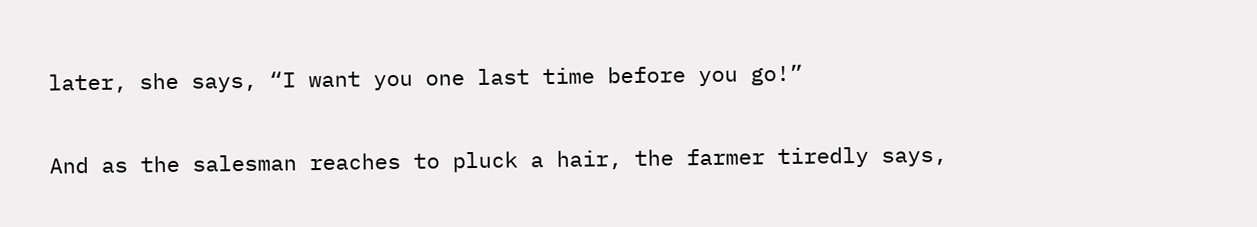later, she says, “I want you one last time before you go!”

And as the salesman reaches to pluck a hair, the farmer tiredly says,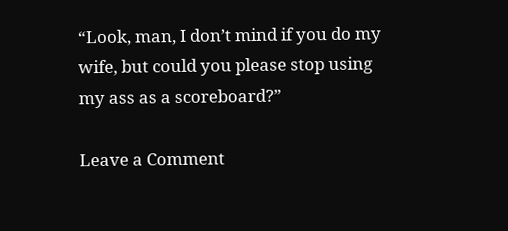“Look, man, I don’t mind if you do my wife, but could you please stop using my ass as a scoreboard?”

Leave a Comment